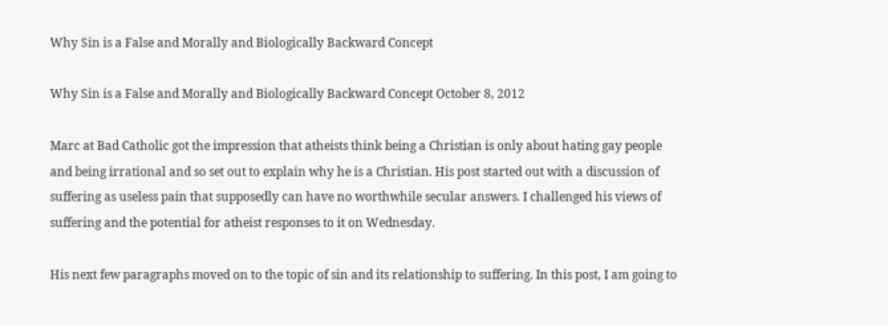Why Sin is a False and Morally and Biologically Backward Concept

Why Sin is a False and Morally and Biologically Backward Concept October 8, 2012

Marc at Bad Catholic got the impression that atheists think being a Christian is only about hating gay people and being irrational and so set out to explain why he is a Christian. His post started out with a discussion of suffering as useless pain that supposedly can have no worthwhile secular answers. I challenged his views of suffering and the potential for atheist responses to it on Wednesday.

His next few paragraphs moved on to the topic of sin and its relationship to suffering. In this post, I am going to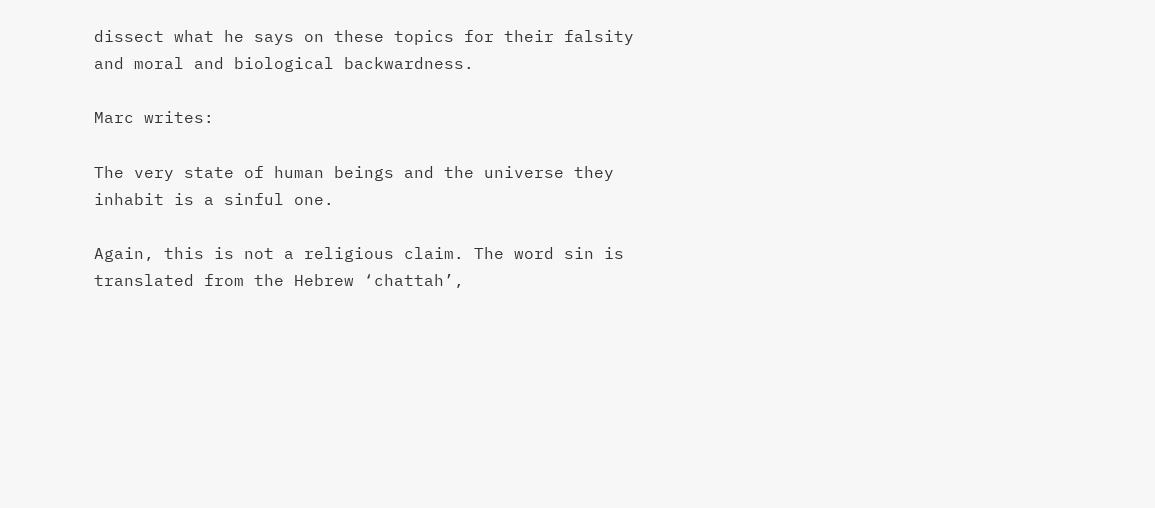dissect what he says on these topics for their falsity and moral and biological backwardness.

Marc writes:

The very state of human beings and the universe they inhabit is a sinful one.

Again, this is not a religious claim. The word sin is translated from the Hebrew ‘chattah’,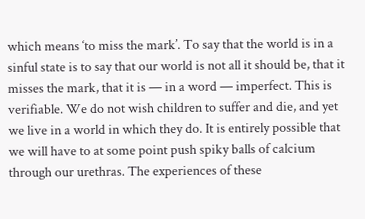which means ‘to miss the mark’. To say that the world is in a sinful state is to say that our world is not all it should be, that it misses the mark, that it is — in a word — imperfect. This is verifiable. We do not wish children to suffer and die, and yet we live in a world in which they do. It is entirely possible that we will have to at some point push spiky balls of calcium through our urethras. The experiences of these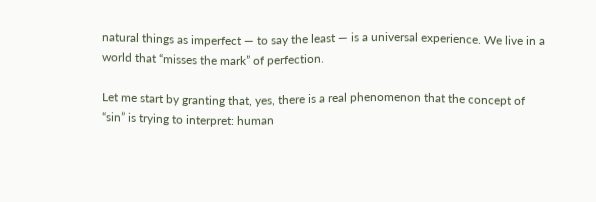natural things as imperfect — to say the least — is a universal experience. We live in a world that “misses the mark” of perfection.

Let me start by granting that, yes, there is a real phenomenon that the concept of “sin” is trying to interpret: human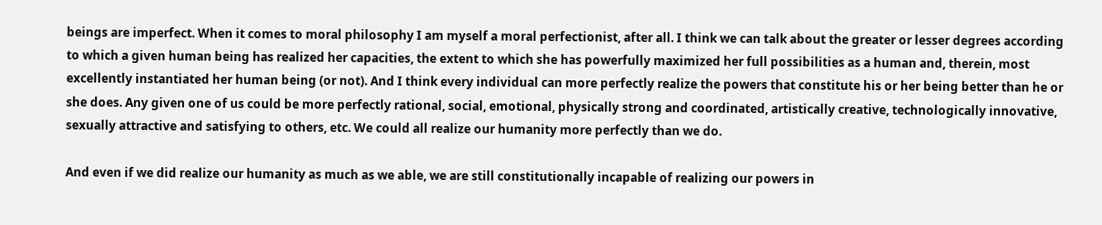beings are imperfect. When it comes to moral philosophy I am myself a moral perfectionist, after all. I think we can talk about the greater or lesser degrees according to which a given human being has realized her capacities, the extent to which she has powerfully maximized her full possibilities as a human and, therein, most excellently instantiated her human being (or not). And I think every individual can more perfectly realize the powers that constitute his or her being better than he or she does. Any given one of us could be more perfectly rational, social, emotional, physically strong and coordinated, artistically creative, technologically innovative, sexually attractive and satisfying to others, etc. We could all realize our humanity more perfectly than we do.

And even if we did realize our humanity as much as we able, we are still constitutionally incapable of realizing our powers in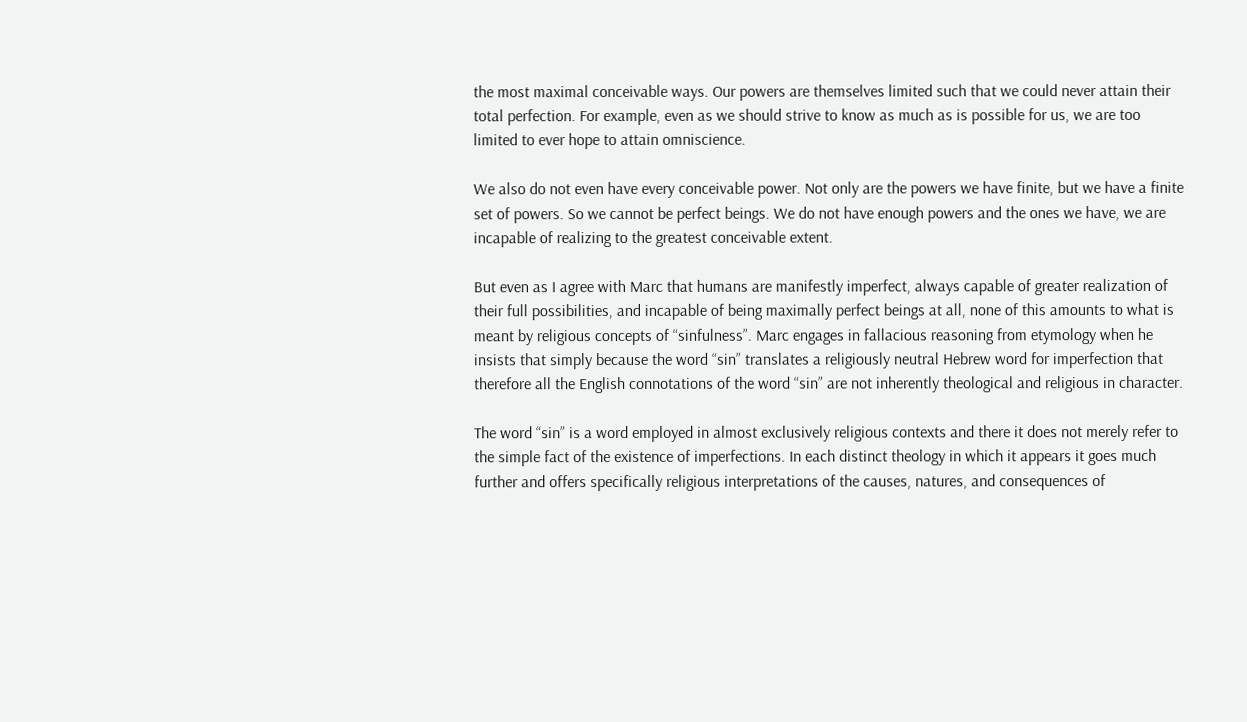the most maximal conceivable ways. Our powers are themselves limited such that we could never attain their total perfection. For example, even as we should strive to know as much as is possible for us, we are too limited to ever hope to attain omniscience.

We also do not even have every conceivable power. Not only are the powers we have finite, but we have a finite set of powers. So we cannot be perfect beings. We do not have enough powers and the ones we have, we are incapable of realizing to the greatest conceivable extent.

But even as I agree with Marc that humans are manifestly imperfect, always capable of greater realization of their full possibilities, and incapable of being maximally perfect beings at all, none of this amounts to what is meant by religious concepts of “sinfulness”. Marc engages in fallacious reasoning from etymology when he insists that simply because the word “sin” translates a religiously neutral Hebrew word for imperfection that therefore all the English connotations of the word “sin” are not inherently theological and religious in character.

The word “sin” is a word employed in almost exclusively religious contexts and there it does not merely refer to the simple fact of the existence of imperfections. In each distinct theology in which it appears it goes much further and offers specifically religious interpretations of the causes, natures, and consequences of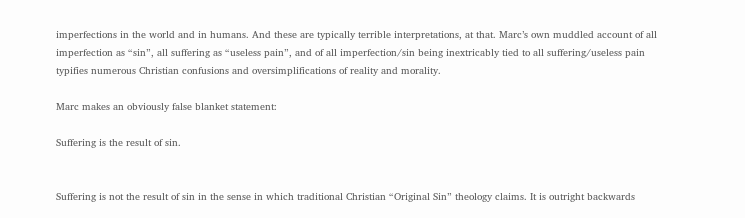imperfections in the world and in humans. And these are typically terrible interpretations, at that. Marc’s own muddled account of all imperfection as “sin”, all suffering as “useless pain”, and of all imperfection/sin being inextricably tied to all suffering/useless pain typifies numerous Christian confusions and oversimplifications of reality and morality.

Marc makes an obviously false blanket statement:

Suffering is the result of sin.


Suffering is not the result of sin in the sense in which traditional Christian “Original Sin” theology claims. It is outright backwards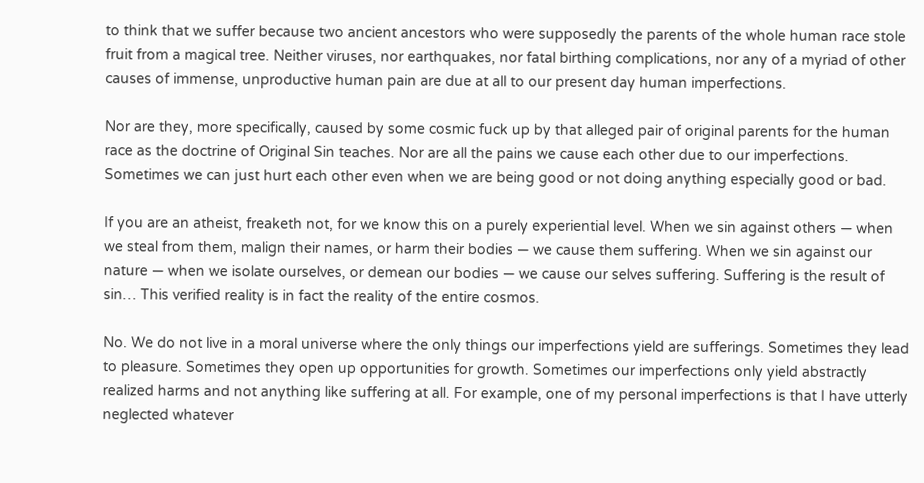to think that we suffer because two ancient ancestors who were supposedly the parents of the whole human race stole fruit from a magical tree. Neither viruses, nor earthquakes, nor fatal birthing complications, nor any of a myriad of other causes of immense, unproductive human pain are due at all to our present day human imperfections.

Nor are they, more specifically, caused by some cosmic fuck up by that alleged pair of original parents for the human race as the doctrine of Original Sin teaches. Nor are all the pains we cause each other due to our imperfections. Sometimes we can just hurt each other even when we are being good or not doing anything especially good or bad.

If you are an atheist, freaketh not, for we know this on a purely experiential level. When we sin against others — when we steal from them, malign their names, or harm their bodies — we cause them suffering. When we sin against our nature — when we isolate ourselves, or demean our bodies — we cause our selves suffering. Suffering is the result of sin… This verified reality is in fact the reality of the entire cosmos.

No. We do not live in a moral universe where the only things our imperfections yield are sufferings. Sometimes they lead to pleasure. Sometimes they open up opportunities for growth. Sometimes our imperfections only yield abstractly realized harms and not anything like suffering at all. For example, one of my personal imperfections is that I have utterly neglected whatever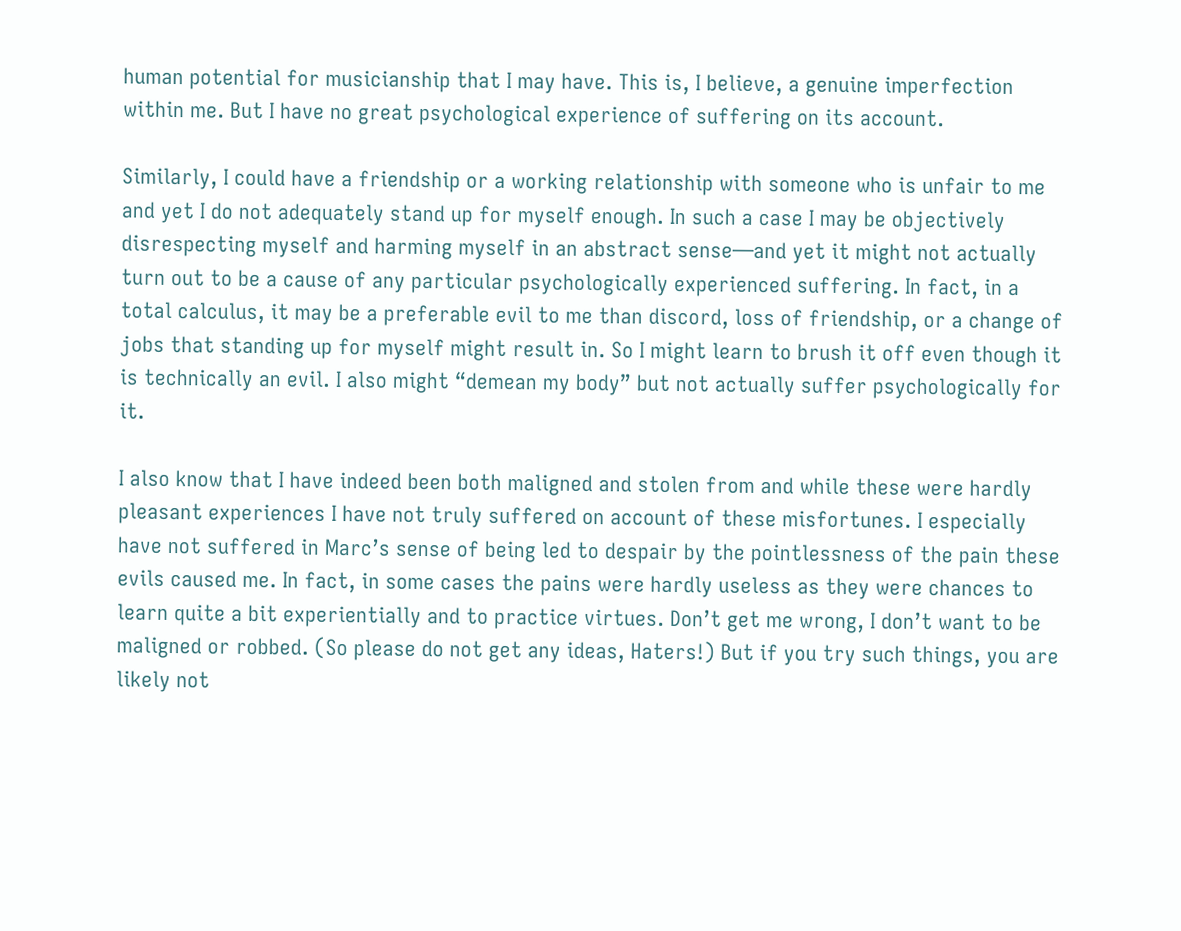human potential for musicianship that I may have. This is, I believe, a genuine imperfection within me. But I have no great psychological experience of suffering on its account.

Similarly, I could have a friendship or a working relationship with someone who is unfair to me and yet I do not adequately stand up for myself enough. In such a case I may be objectively disrespecting myself and harming myself in an abstract sense—and yet it might not actually turn out to be a cause of any particular psychologically experienced suffering. In fact, in a total calculus, it may be a preferable evil to me than discord, loss of friendship, or a change of jobs that standing up for myself might result in. So I might learn to brush it off even though it is technically an evil. I also might “demean my body” but not actually suffer psychologically for it.

I also know that I have indeed been both maligned and stolen from and while these were hardly pleasant experiences I have not truly suffered on account of these misfortunes. I especially have not suffered in Marc’s sense of being led to despair by the pointlessness of the pain these evils caused me. In fact, in some cases the pains were hardly useless as they were chances to learn quite a bit experientially and to practice virtues. Don’t get me wrong, I don’t want to be maligned or robbed. (So please do not get any ideas, Haters!) But if you try such things, you are likely not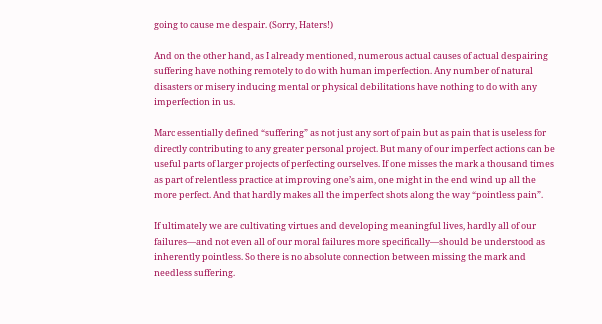going to cause me despair. (Sorry, Haters!)

And on the other hand, as I already mentioned, numerous actual causes of actual despairing suffering have nothing remotely to do with human imperfection. Any number of natural disasters or misery inducing mental or physical debilitations have nothing to do with any imperfection in us.

Marc essentially defined “suffering” as not just any sort of pain but as pain that is useless for directly contributing to any greater personal project. But many of our imperfect actions can be useful parts of larger projects of perfecting ourselves. If one misses the mark a thousand times as part of relentless practice at improving one’s aim, one might in the end wind up all the more perfect. And that hardly makes all the imperfect shots along the way “pointless pain”.

If ultimately we are cultivating virtues and developing meaningful lives, hardly all of our failures—and not even all of our moral failures more specifically—should be understood as inherently pointless. So there is no absolute connection between missing the mark and needless suffering.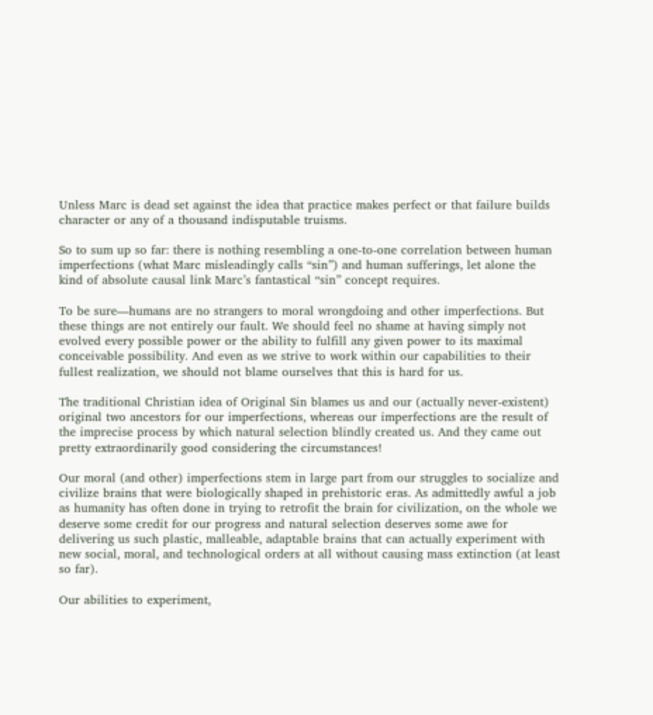Unless Marc is dead set against the idea that practice makes perfect or that failure builds character or any of a thousand indisputable truisms.

So to sum up so far: there is nothing resembling a one-to-one correlation between human imperfections (what Marc misleadingly calls “sin”) and human sufferings, let alone the kind of absolute causal link Marc’s fantastical “sin” concept requires.

To be sure—humans are no strangers to moral wrongdoing and other imperfections. But these things are not entirely our fault. We should feel no shame at having simply not evolved every possible power or the ability to fulfill any given power to its maximal conceivable possibility. And even as we strive to work within our capabilities to their fullest realization, we should not blame ourselves that this is hard for us.

The traditional Christian idea of Original Sin blames us and our (actually never-existent) original two ancestors for our imperfections, whereas our imperfections are the result of the imprecise process by which natural selection blindly created us. And they came out pretty extraordinarily good considering the circumstances!

Our moral (and other) imperfections stem in large part from our struggles to socialize and civilize brains that were biologically shaped in prehistoric eras. As admittedly awful a job as humanity has often done in trying to retrofit the brain for civilization, on the whole we deserve some credit for our progress and natural selection deserves some awe for delivering us such plastic, malleable, adaptable brains that can actually experiment with new social, moral, and technological orders at all without causing mass extinction (at least so far).

Our abilities to experiment,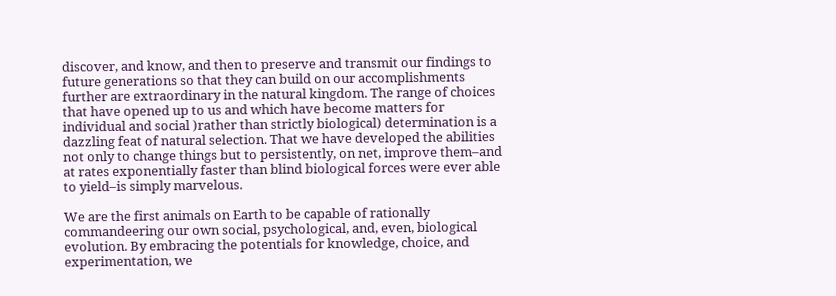discover, and know, and then to preserve and transmit our findings to future generations so that they can build on our accomplishments further are extraordinary in the natural kingdom. The range of choices that have opened up to us and which have become matters for individual and social )rather than strictly biological) determination is a dazzling feat of natural selection. That we have developed the abilities not only to change things but to persistently, on net, improve them–and at rates exponentially faster than blind biological forces were ever able to yield–is simply marvelous.

We are the first animals on Earth to be capable of rationally commandeering our own social, psychological, and, even, biological evolution. By embracing the potentials for knowledge, choice, and experimentation, we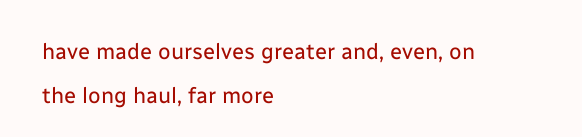have made ourselves greater and, even, on the long haul, far more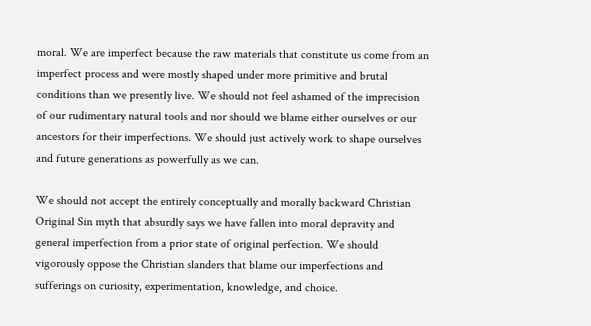moral. We are imperfect because the raw materials that constitute us come from an imperfect process and were mostly shaped under more primitive and brutal conditions than we presently live. We should not feel ashamed of the imprecision of our rudimentary natural tools and nor should we blame either ourselves or our ancestors for their imperfections. We should just actively work to shape ourselves and future generations as powerfully as we can.

We should not accept the entirely conceptually and morally backward Christian Original Sin myth that absurdly says we have fallen into moral depravity and general imperfection from a prior state of original perfection. We should vigorously oppose the Christian slanders that blame our imperfections and sufferings on curiosity, experimentation, knowledge, and choice.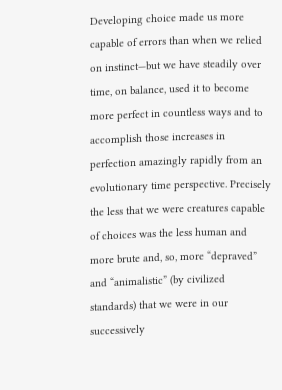Developing choice made us more capable of errors than when we relied on instinct—but we have steadily over time, on balance, used it to become more perfect in countless ways and to accomplish those increases in perfection amazingly rapidly from an evolutionary time perspective. Precisely the less that we were creatures capable of choices was the less human and more brute and, so, more “depraved” and “animalistic” (by civilized standards) that we were in our successively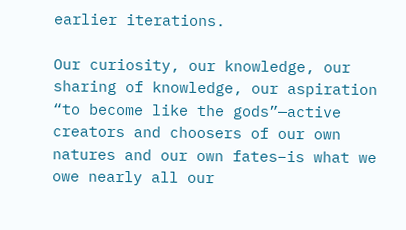earlier iterations.

Our curiosity, our knowledge, our sharing of knowledge, our aspiration “to become like the gods”—active creators and choosers of our own natures and our own fates–is what we owe nearly all our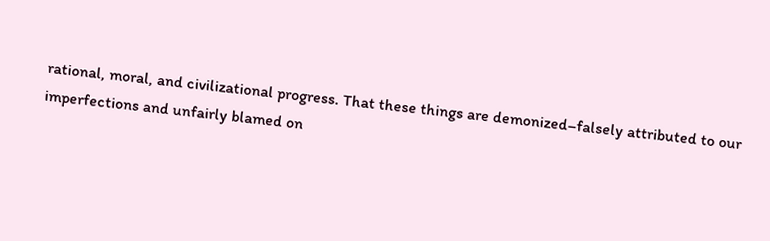rational, moral, and civilizational progress. That these things are demonized–falsely attributed to our imperfections and unfairly blamed on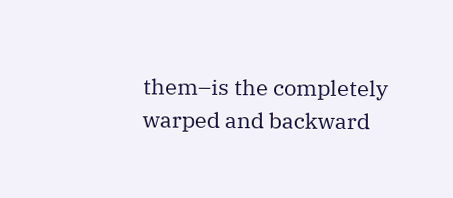them–is the completely warped and backward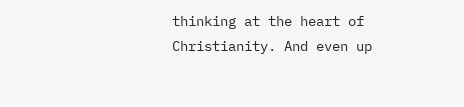thinking at the heart of Christianity. And even up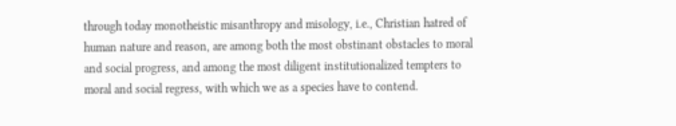through today monotheistic misanthropy and misology, i.e., Christian hatred of human nature and reason, are among both the most obstinant obstacles to moral and social progress, and among the most diligent institutionalized tempters to moral and social regress, with which we as a species have to contend.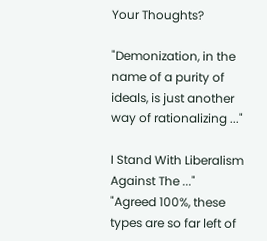Your Thoughts?

"Demonization, in the name of a purity of ideals, is just another way of rationalizing ..."

I Stand With Liberalism Against The ..."
"Agreed 100%, these types are so far left of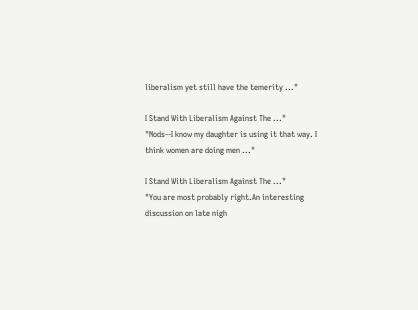liberalism yet still have the temerity ..."

I Stand With Liberalism Against The ..."
"Nods--I know my daughter is using it that way. I think women are doing men ..."

I Stand With Liberalism Against The ..."
"You are most probably right.An interesting discussion on late nigh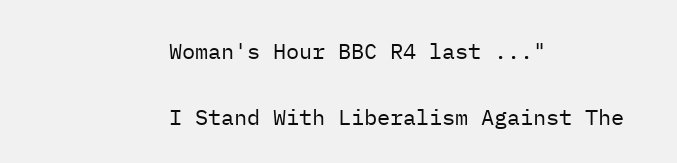Woman's Hour BBC R4 last ..."

I Stand With Liberalism Against The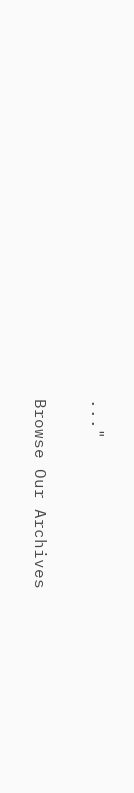..."

Browse Our Archives